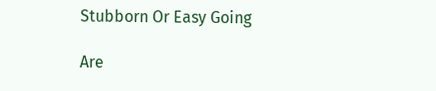Stubborn Or Easy Going

Are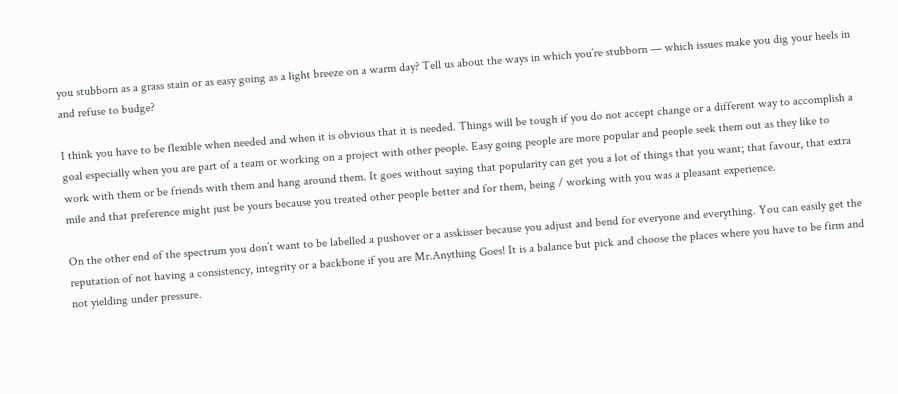you stubborn as a grass stain or as easy going as a light breeze on a warm day? Tell us about the ways in which you’re stubborn — which issues make you dig your heels in and refuse to budge?

I think you have to be flexible when needed and when it is obvious that it is needed. Things will be tough if you do not accept change or a different way to accomplish a goal especially when you are part of a team or working on a project with other people. Easy going people are more popular and people seek them out as they like to work with them or be friends with them and hang around them. It goes without saying that popularity can get you a lot of things that you want; that favour, that extra mile and that preference might just be yours because you treated other people better and for them, being / working with you was a pleasant experience.

On the other end of the spectrum you don’t want to be labelled a pushover or a asskisser because you adjust and bend for everyone and everything. You can easily get the reputation of not having a consistency, integrity or a backbone if you are Mr.Anything Goes! It is a balance but pick and choose the places where you have to be firm and not yielding under pressure.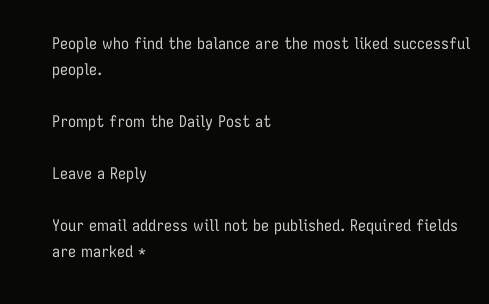People who find the balance are the most liked successful people.

Prompt from the Daily Post at

Leave a Reply

Your email address will not be published. Required fields are marked *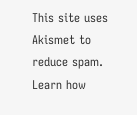This site uses Akismet to reduce spam. Learn how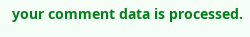your comment data is processed.